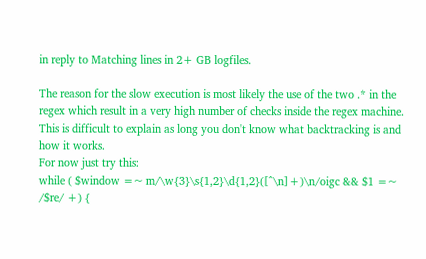in reply to Matching lines in 2+ GB logfiles.

The reason for the slow execution is most likely the use of the two .* in the regex which result in a very high number of checks inside the regex machine. This is difficult to explain as long you don't know what backtracking is and how it works.
For now just try this:
while ( $window =~ m/\w{3}\s{1,2}\d{1,2}([^\n]+)\n/oigc && $1 =~ /$re/ +) {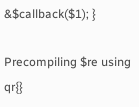&$callback($1); }

Precompiling $re using qr{}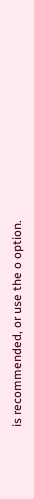is recommended, or use the o option.